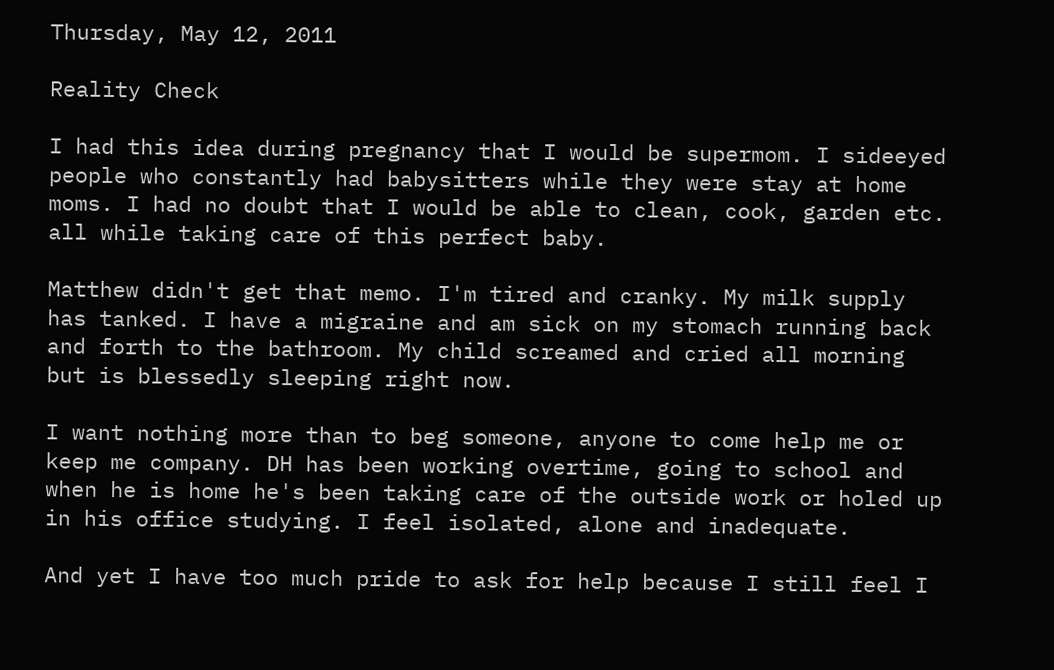Thursday, May 12, 2011

Reality Check

I had this idea during pregnancy that I would be supermom. I sideeyed people who constantly had babysitters while they were stay at home moms. I had no doubt that I would be able to clean, cook, garden etc. all while taking care of this perfect baby.

Matthew didn't get that memo. I'm tired and cranky. My milk supply has tanked. I have a migraine and am sick on my stomach running back and forth to the bathroom. My child screamed and cried all morning but is blessedly sleeping right now.

I want nothing more than to beg someone, anyone to come help me or keep me company. DH has been working overtime, going to school and when he is home he's been taking care of the outside work or holed up in his office studying. I feel isolated, alone and inadequate.

And yet I have too much pride to ask for help because I still feel I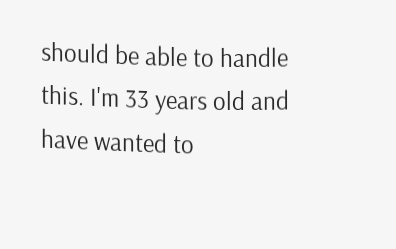should be able to handle this. I'm 33 years old and have wanted to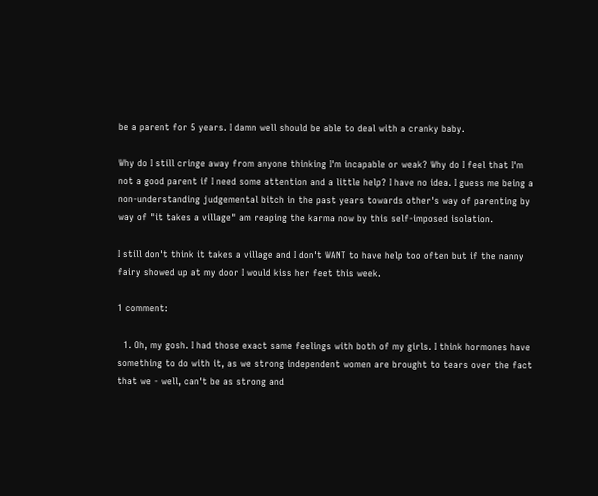be a parent for 5 years. I damn well should be able to deal with a cranky baby.

Why do I still cringe away from anyone thinking I'm incapable or weak? Why do I feel that I'm not a good parent if I need some attention and a little help? I have no idea. I guess me being a non-understanding judgemental bitch in the past years towards other's way of parenting by way of "it takes a village" am reaping the karma now by this self-imposed isolation.

I still don't think it takes a village and I don't WANT to have help too often but if the nanny fairy showed up at my door I would kiss her feet this week.

1 comment:

  1. Oh, my gosh. I had those exact same feelings with both of my girls. I think hormones have something to do with it, as we strong independent women are brought to tears over the fact that we - well, can't be as strong and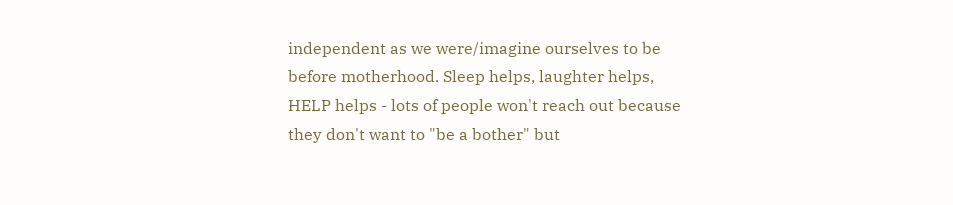independent as we were/imagine ourselves to be before motherhood. Sleep helps, laughter helps, HELP helps - lots of people won't reach out because they don't want to "be a bother" but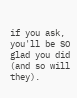if you ask, you'll be SO glad you did (and so will they).